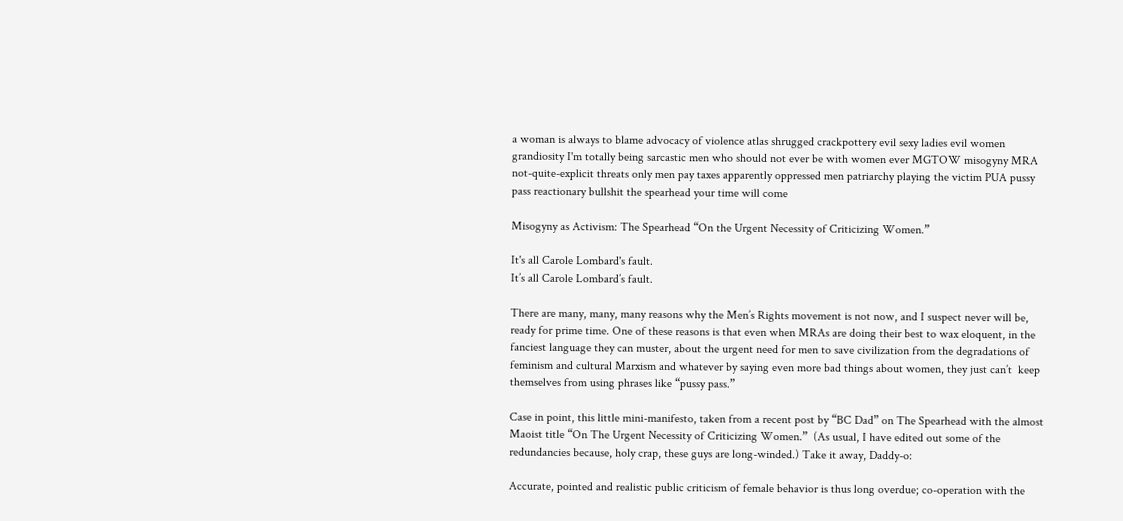a woman is always to blame advocacy of violence atlas shrugged crackpottery evil sexy ladies evil women grandiosity I'm totally being sarcastic men who should not ever be with women ever MGTOW misogyny MRA not-quite-explicit threats only men pay taxes apparently oppressed men patriarchy playing the victim PUA pussy pass reactionary bullshit the spearhead your time will come

Misogyny as Activism: The Spearhead “On the Urgent Necessity of Criticizing Women.”

It's all Carole Lombard's fault.
It’s all Carole Lombard’s fault.

There are many, many, many reasons why the Men’s Rights movement is not now, and I suspect never will be, ready for prime time. One of these reasons is that even when MRAs are doing their best to wax eloquent, in the fanciest language they can muster, about the urgent need for men to save civilization from the degradations of feminism and cultural Marxism and whatever by saying even more bad things about women, they just can’t  keep themselves from using phrases like “pussy pass.”

Case in point, this little mini-manifesto, taken from a recent post by “BC Dad” on The Spearhead with the almost Maoist title “On The Urgent Necessity of Criticizing Women.”  (As usual, I have edited out some of the redundancies because, holy crap, these guys are long-winded.) Take it away, Daddy-o:

Accurate, pointed and realistic public criticism of female behavior is thus long overdue; co-operation with the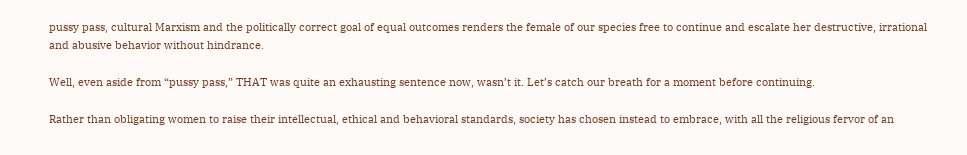pussy pass, cultural Marxism and the politically correct goal of equal outcomes renders the female of our species free to continue and escalate her destructive, irrational and abusive behavior without hindrance.

Well, even aside from “pussy pass,” THAT was quite an exhausting sentence now, wasn’t it. Let’s catch our breath for a moment before continuing.

Rather than obligating women to raise their intellectual, ethical and behavioral standards, society has chosen instead to embrace, with all the religious fervor of an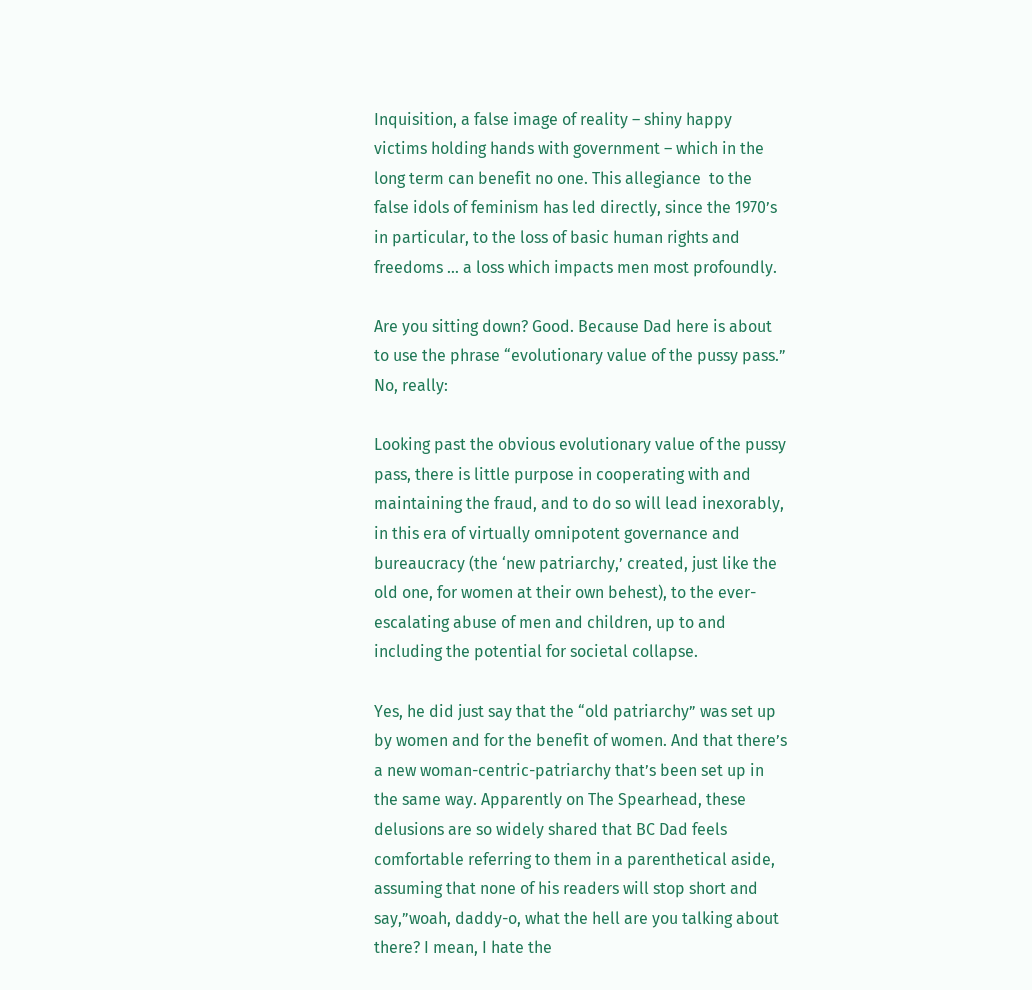Inquisition, a false image of reality – shiny happy victims holding hands with government – which in the long term can benefit no one. This allegiance  to the false idols of feminism has led directly, since the 1970’s in particular, to the loss of basic human rights and freedoms … a loss which impacts men most profoundly.

Are you sitting down? Good. Because Dad here is about to use the phrase “evolutionary value of the pussy pass.” No, really:

Looking past the obvious evolutionary value of the pussy pass, there is little purpose in cooperating with and maintaining the fraud, and to do so will lead inexorably, in this era of virtually omnipotent governance and bureaucracy (the ‘new patriarchy,’ created, just like the old one, for women at their own behest), to the ever-escalating abuse of men and children, up to and including the potential for societal collapse.

Yes, he did just say that the “old patriarchy” was set up by women and for the benefit of women. And that there’s a new woman-centric-patriarchy that’s been set up in the same way. Apparently on The Spearhead, these delusions are so widely shared that BC Dad feels comfortable referring to them in a parenthetical aside, assuming that none of his readers will stop short and say,”woah, daddy-o, what the hell are you talking about there? I mean, I hate the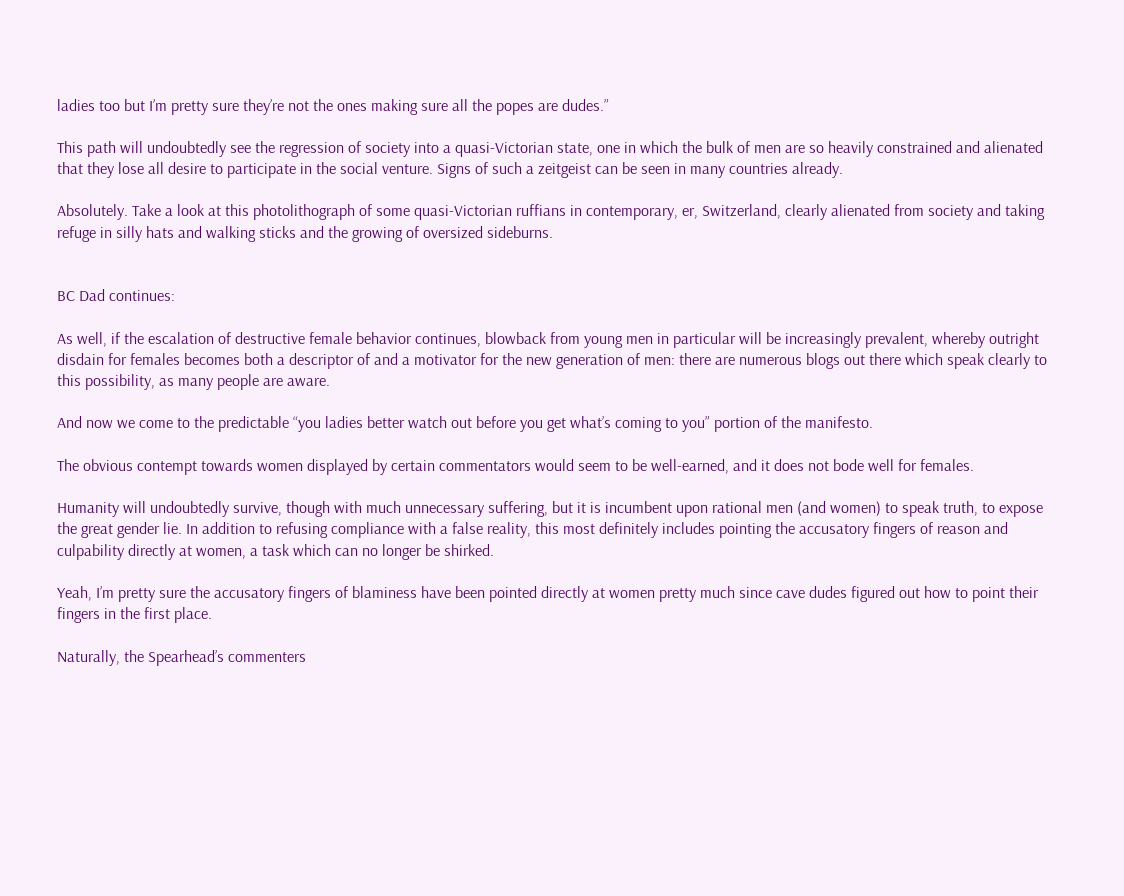ladies too but I’m pretty sure they’re not the ones making sure all the popes are dudes.”

This path will undoubtedly see the regression of society into a quasi-Victorian state, one in which the bulk of men are so heavily constrained and alienated that they lose all desire to participate in the social venture. Signs of such a zeitgeist can be seen in many countries already.

Absolutely. Take a look at this photolithograph of some quasi-Victorian ruffians in contemporary, er, Switzerland, clearly alienated from society and taking refuge in silly hats and walking sticks and the growing of oversized sideburns.


BC Dad continues:

As well, if the escalation of destructive female behavior continues, blowback from young men in particular will be increasingly prevalent, whereby outright disdain for females becomes both a descriptor of and a motivator for the new generation of men: there are numerous blogs out there which speak clearly to this possibility, as many people are aware.

And now we come to the predictable “you ladies better watch out before you get what’s coming to you” portion of the manifesto.

The obvious contempt towards women displayed by certain commentators would seem to be well-earned, and it does not bode well for females.

Humanity will undoubtedly survive, though with much unnecessary suffering, but it is incumbent upon rational men (and women) to speak truth, to expose the great gender lie. In addition to refusing compliance with a false reality, this most definitely includes pointing the accusatory fingers of reason and culpability directly at women, a task which can no longer be shirked.

Yeah, I’m pretty sure the accusatory fingers of blaminess have been pointed directly at women pretty much since cave dudes figured out how to point their fingers in the first place.

Naturally, the Spearhead’s commenters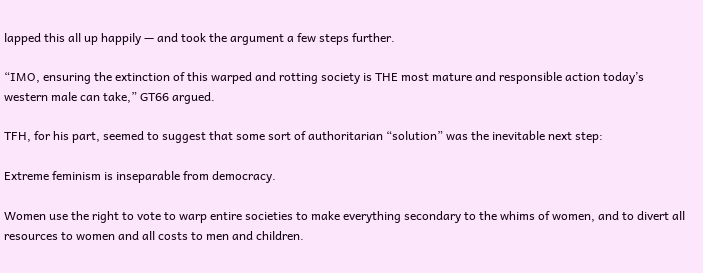lapped this all up happily — and took the argument a few steps further.

“IMO, ensuring the extinction of this warped and rotting society is THE most mature and responsible action today’s western male can take,” GT66 argued.

TFH, for his part, seemed to suggest that some sort of authoritarian “solution” was the inevitable next step:

Extreme feminism is inseparable from democracy.

Women use the right to vote to warp entire societies to make everything secondary to the whims of women, and to divert all resources to women and all costs to men and children.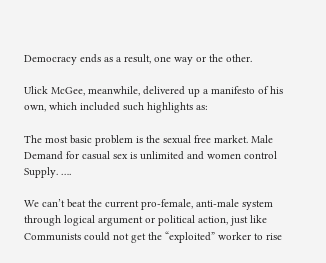Democracy ends as a result, one way or the other.

Ulick McGee, meanwhile, delivered up a manifesto of his own, which included such highlights as:

The most basic problem is the sexual free market. Male Demand for casual sex is unlimited and women control Supply. ….

We can’t beat the current pro-female, anti-male system through logical argument or political action, just like Communists could not get the “exploited” worker to rise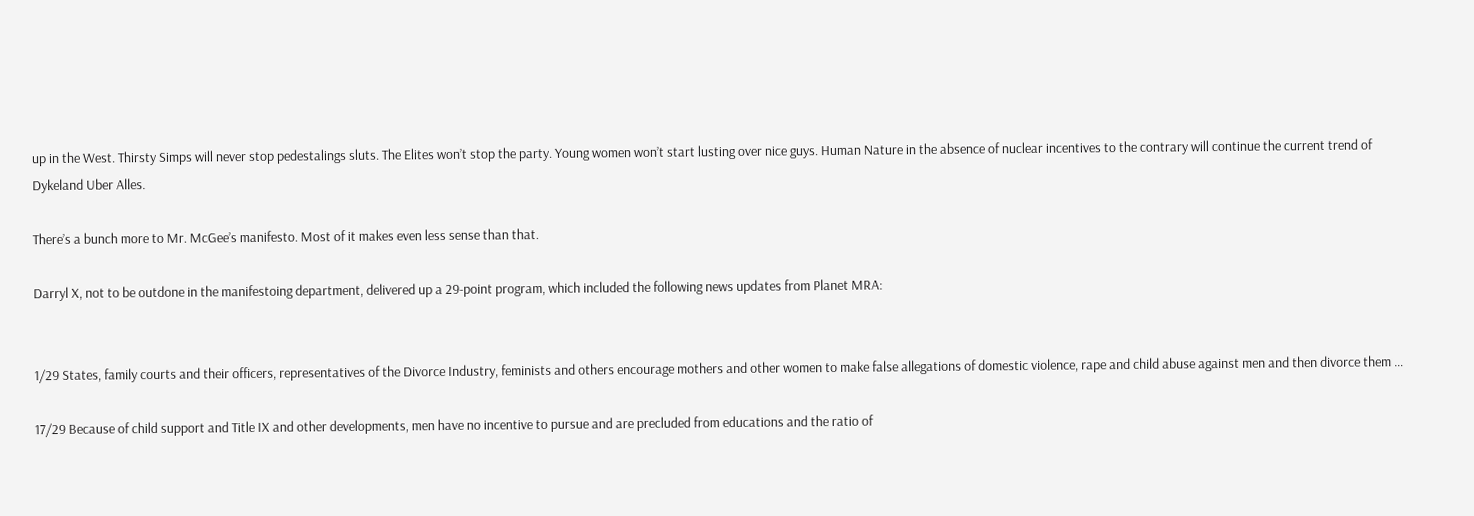up in the West. Thirsty Simps will never stop pedestalings sluts. The Elites won’t stop the party. Young women won’t start lusting over nice guys. Human Nature in the absence of nuclear incentives to the contrary will continue the current trend of Dykeland Uber Alles.

There’s a bunch more to Mr. McGee’s manifesto. Most of it makes even less sense than that.

Darryl X, not to be outdone in the manifestoing department, delivered up a 29-point program, which included the following news updates from Planet MRA:


1/29 States, family courts and their officers, representatives of the Divorce Industry, feminists and others encourage mothers and other women to make false allegations of domestic violence, rape and child abuse against men and then divorce them …

17/29 Because of child support and Title IX and other developments, men have no incentive to pursue and are precluded from educations and the ratio of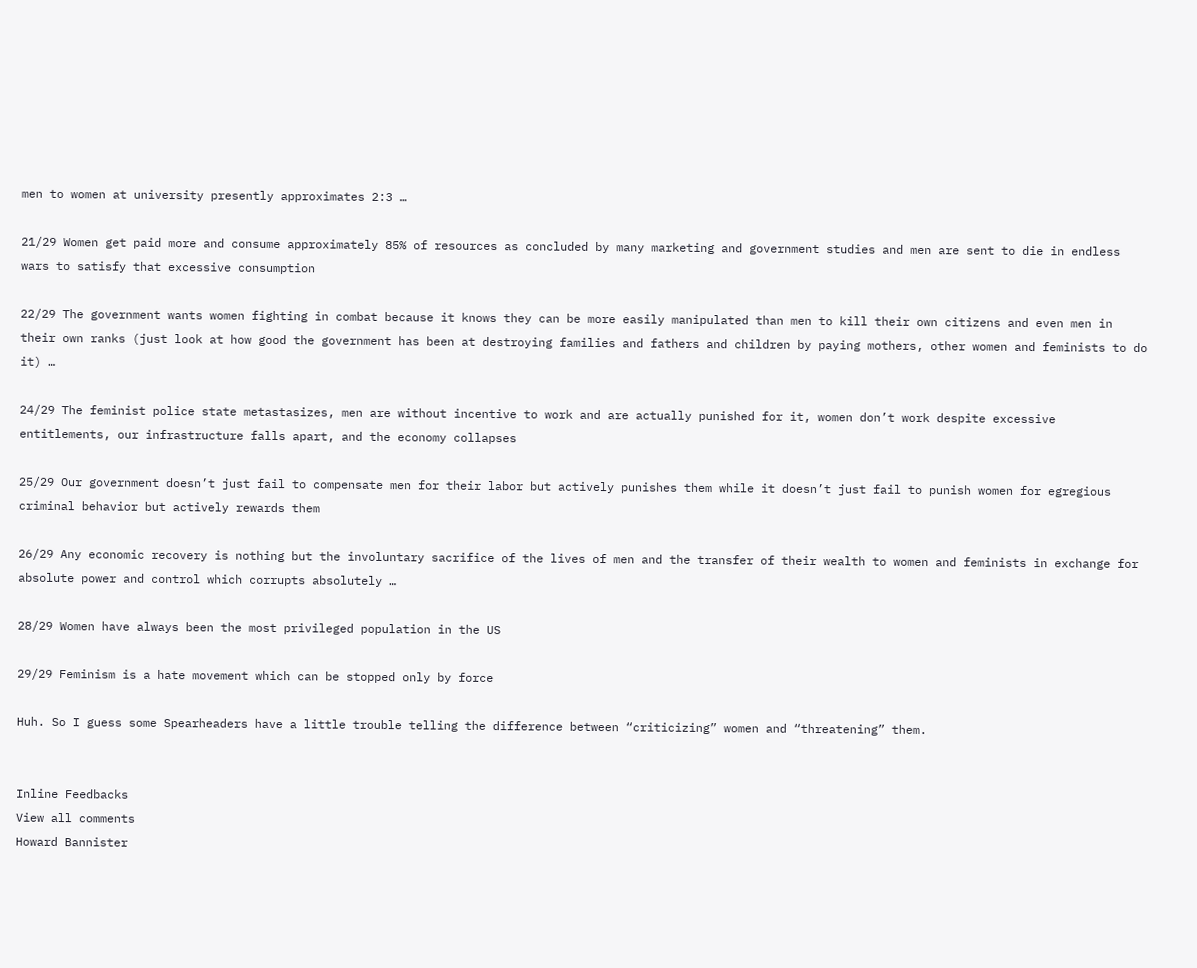men to women at university presently approximates 2:3 …

21/29 Women get paid more and consume approximately 85% of resources as concluded by many marketing and government studies and men are sent to die in endless wars to satisfy that excessive consumption

22/29 The government wants women fighting in combat because it knows they can be more easily manipulated than men to kill their own citizens and even men in their own ranks (just look at how good the government has been at destroying families and fathers and children by paying mothers, other women and feminists to do it) …

24/29 The feminist police state metastasizes, men are without incentive to work and are actually punished for it, women don’t work despite excessive entitlements, our infrastructure falls apart, and the economy collapses

25/29 Our government doesn’t just fail to compensate men for their labor but actively punishes them while it doesn’t just fail to punish women for egregious criminal behavior but actively rewards them

26/29 Any economic recovery is nothing but the involuntary sacrifice of the lives of men and the transfer of their wealth to women and feminists in exchange for absolute power and control which corrupts absolutely …

28/29 Women have always been the most privileged population in the US

29/29 Feminism is a hate movement which can be stopped only by force

Huh. So I guess some Spearheaders have a little trouble telling the difference between “criticizing” women and “threatening” them.


Inline Feedbacks
View all comments
Howard Bannister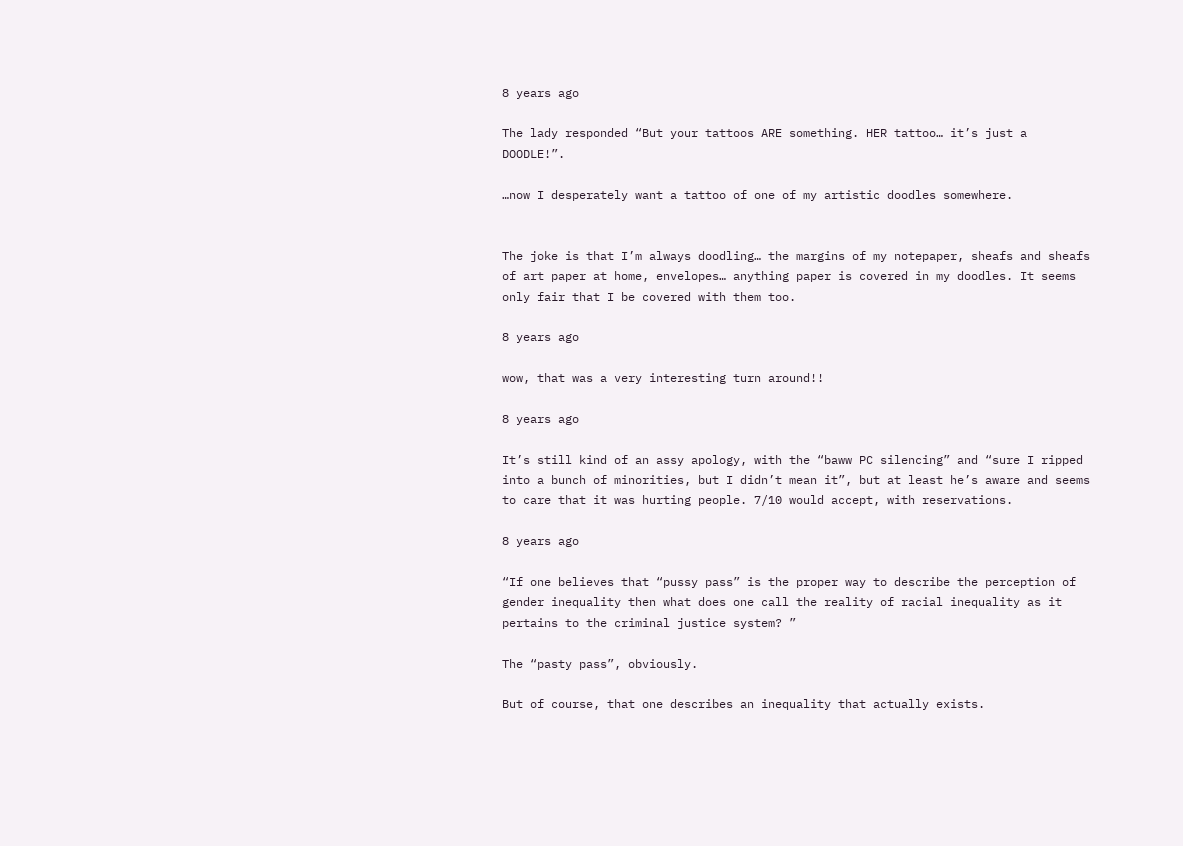8 years ago

The lady responded “But your tattoos ARE something. HER tattoo… it’s just a DOODLE!”.

…now I desperately want a tattoo of one of my artistic doodles somewhere.


The joke is that I’m always doodling… the margins of my notepaper, sheafs and sheafs of art paper at home, envelopes… anything paper is covered in my doodles. It seems only fair that I be covered with them too.

8 years ago

wow, that was a very interesting turn around!!

8 years ago

It’s still kind of an assy apology, with the “baww PC silencing” and “sure I ripped into a bunch of minorities, but I didn’t mean it”, but at least he’s aware and seems to care that it was hurting people. 7/10 would accept, with reservations.

8 years ago

“If one believes that “pussy pass” is the proper way to describe the perception of gender inequality then what does one call the reality of racial inequality as it pertains to the criminal justice system? ”

The “pasty pass”, obviously.

But of course, that one describes an inequality that actually exists.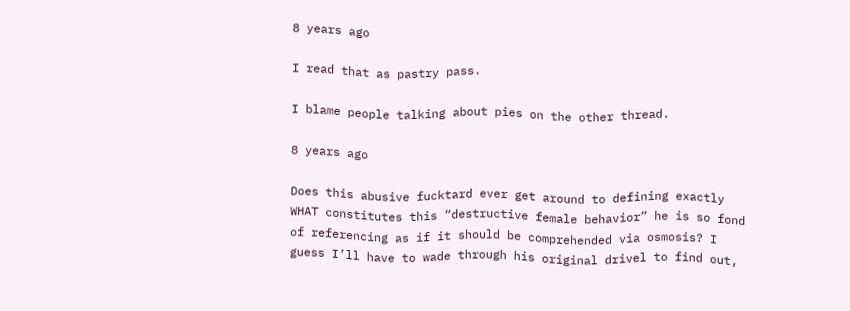8 years ago

I read that as pastry pass.

I blame people talking about pies on the other thread.

8 years ago

Does this abusive fucktard ever get around to defining exactly WHAT constitutes this “destructive female behavior” he is so fond of referencing as if it should be comprehended via osmosis? I guess I’ll have to wade through his original drivel to find out,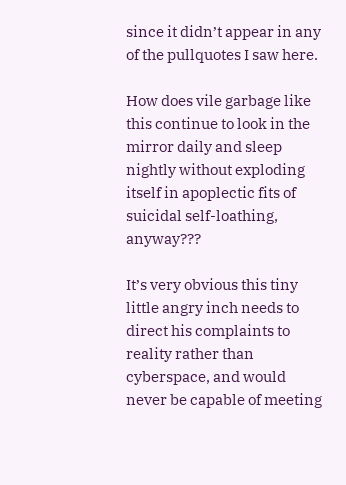since it didn’t appear in any of the pullquotes I saw here.

How does vile garbage like this continue to look in the mirror daily and sleep nightly without exploding itself in apoplectic fits of suicidal self-loathing, anyway???

It’s very obvious this tiny little angry inch needs to direct his complaints to reality rather than cyberspace, and would never be capable of meeting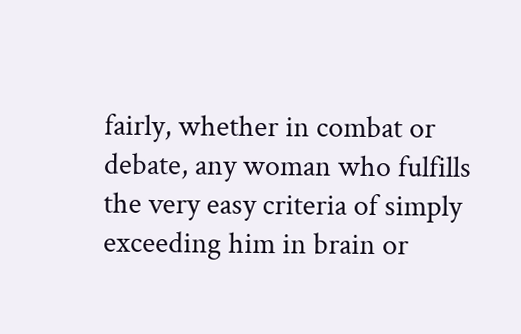fairly, whether in combat or debate, any woman who fulfills the very easy criteria of simply exceeding him in brain or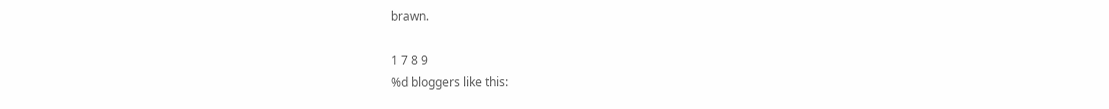brawn.

1 7 8 9
%d bloggers like this: